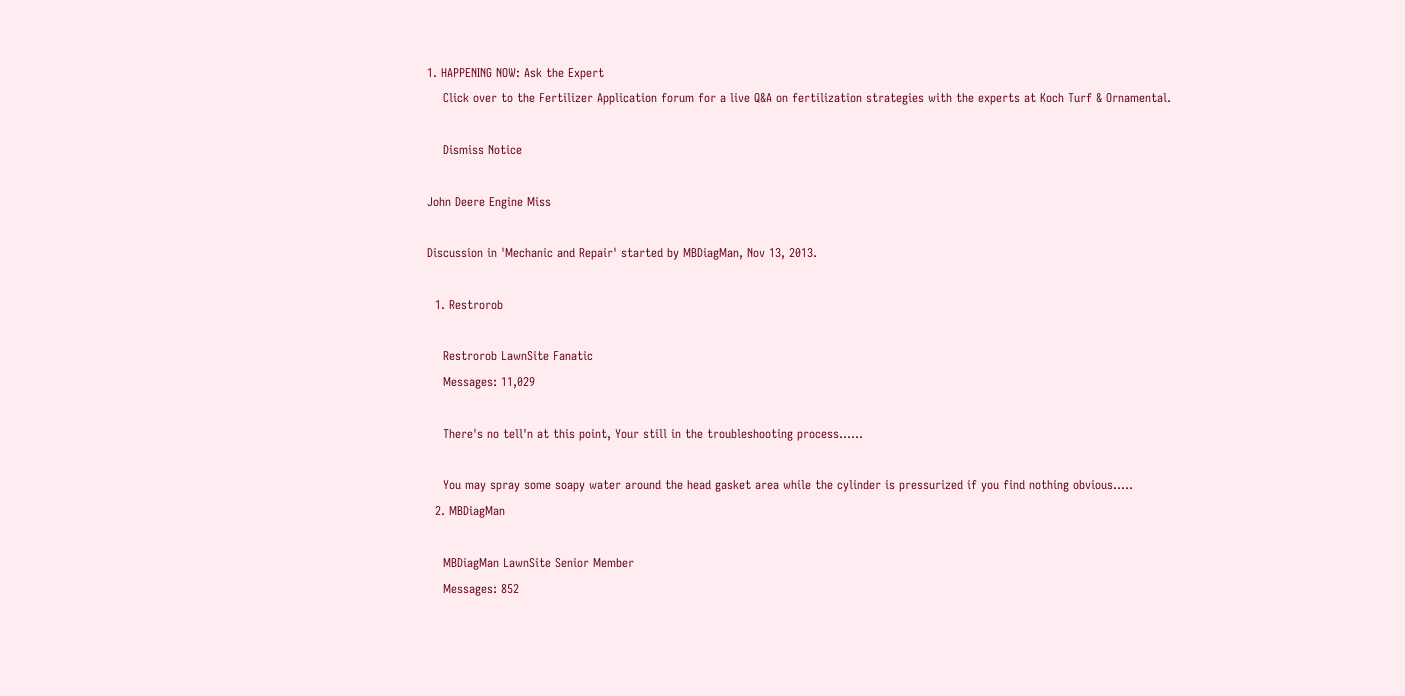1. HAPPENING NOW: Ask the Expert
    Click over to the Fertilizer Application forum for a live Q&A on fertilization strategies with the experts at Koch Turf & Ornamental.

    Dismiss Notice

John Deere Engine Miss

Discussion in 'Mechanic and Repair' started by MBDiagMan, Nov 13, 2013.

  1. Restrorob

    Restrorob LawnSite Fanatic
    Messages: 11,029

    There's no tell'n at this point, Your still in the troubleshooting process......

    You may spray some soapy water around the head gasket area while the cylinder is pressurized if you find nothing obvious.....
  2. MBDiagMan

    MBDiagMan LawnSite Senior Member
    Messages: 852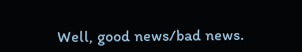Well, good news/bad news.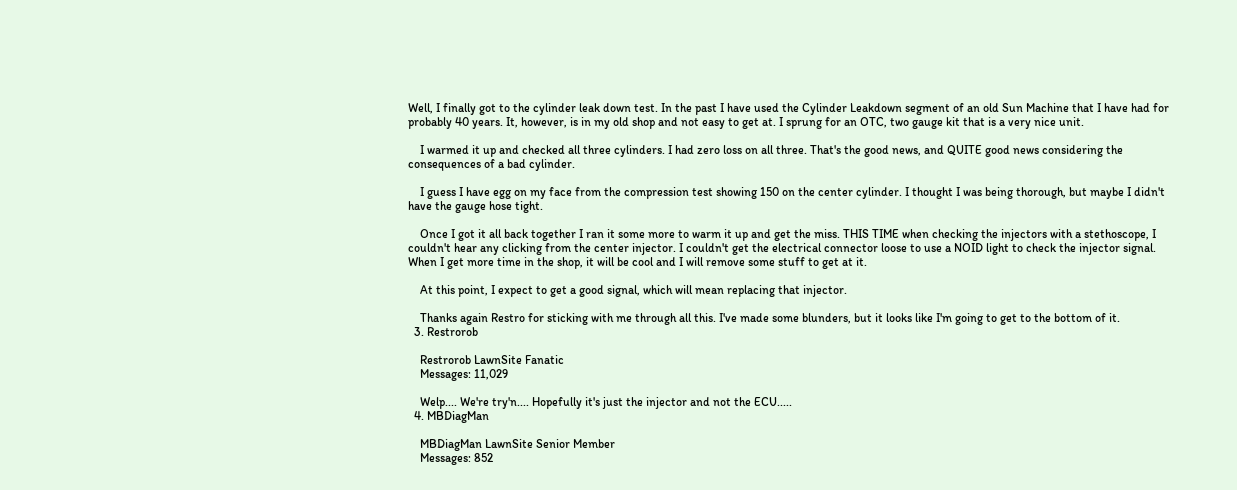Well, I finally got to the cylinder leak down test. In the past I have used the Cylinder Leakdown segment of an old Sun Machine that I have had for probably 40 years. It, however, is in my old shop and not easy to get at. I sprung for an OTC, two gauge kit that is a very nice unit.

    I warmed it up and checked all three cylinders. I had zero loss on all three. That's the good news, and QUITE good news considering the consequences of a bad cylinder.

    I guess I have egg on my face from the compression test showing 150 on the center cylinder. I thought I was being thorough, but maybe I didn't have the gauge hose tight.

    Once I got it all back together I ran it some more to warm it up and get the miss. THIS TIME when checking the injectors with a stethoscope, I couldn't hear any clicking from the center injector. I couldn't get the electrical connector loose to use a NOID light to check the injector signal. When I get more time in the shop, it will be cool and I will remove some stuff to get at it.

    At this point, I expect to get a good signal, which will mean replacing that injector.

    Thanks again Restro for sticking with me through all this. I've made some blunders, but it looks like I'm going to get to the bottom of it.
  3. Restrorob

    Restrorob LawnSite Fanatic
    Messages: 11,029

    Welp.... We're try'n.... Hopefully it's just the injector and not the ECU.....
  4. MBDiagMan

    MBDiagMan LawnSite Senior Member
    Messages: 852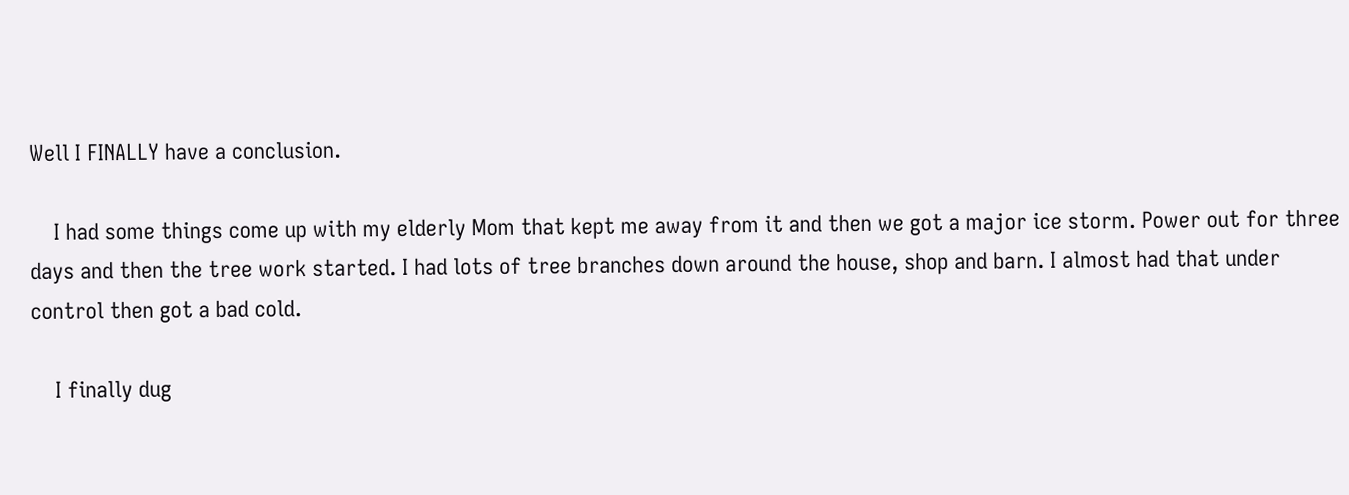Well I FINALLY have a conclusion.

    I had some things come up with my elderly Mom that kept me away from it and then we got a major ice storm. Power out for three days and then the tree work started. I had lots of tree branches down around the house, shop and barn. I almost had that under control then got a bad cold.

    I finally dug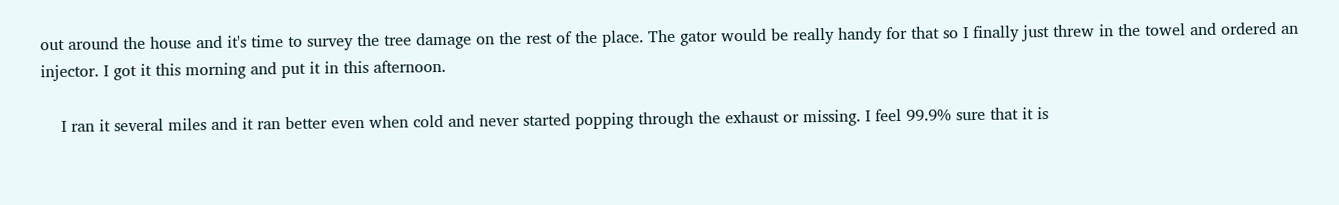out around the house and it's time to survey the tree damage on the rest of the place. The gator would be really handy for that so I finally just threw in the towel and ordered an injector. I got it this morning and put it in this afternoon.

    I ran it several miles and it ran better even when cold and never started popping through the exhaust or missing. I feel 99.9% sure that it is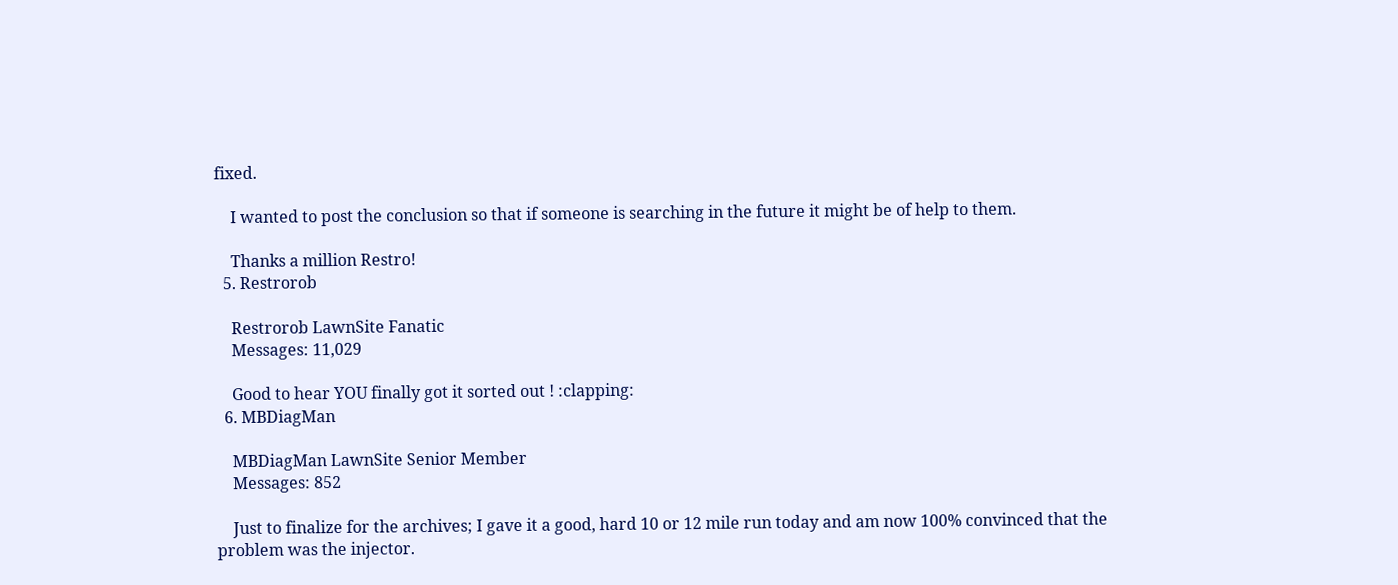fixed.

    I wanted to post the conclusion so that if someone is searching in the future it might be of help to them.

    Thanks a million Restro!
  5. Restrorob

    Restrorob LawnSite Fanatic
    Messages: 11,029

    Good to hear YOU finally got it sorted out ! :clapping:
  6. MBDiagMan

    MBDiagMan LawnSite Senior Member
    Messages: 852

    Just to finalize for the archives; I gave it a good, hard 10 or 12 mile run today and am now 100% convinced that the problem was the injector.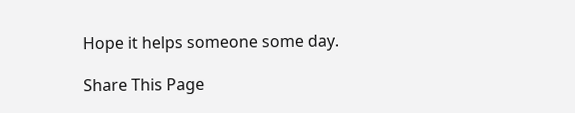Hope it helps someone some day.

Share This Page